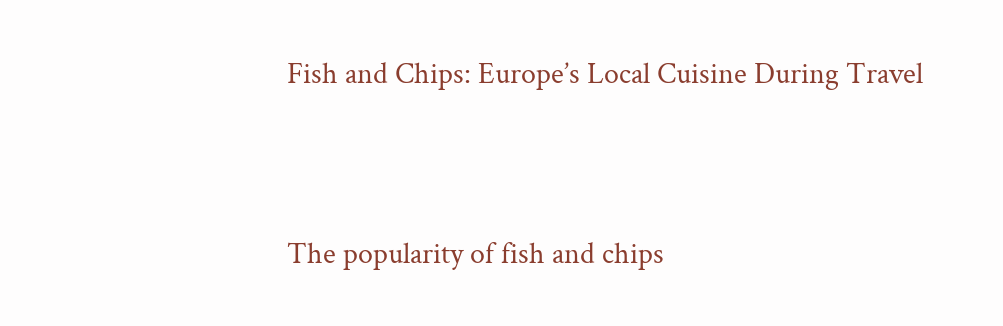Fish and Chips: Europe’s Local Cuisine During Travel


The popularity of fish and chips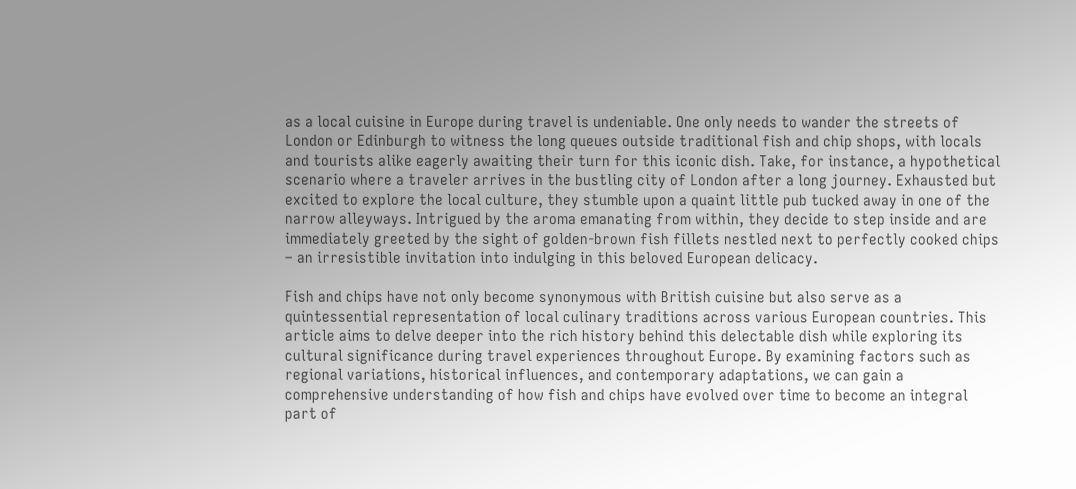as a local cuisine in Europe during travel is undeniable. One only needs to wander the streets of London or Edinburgh to witness the long queues outside traditional fish and chip shops, with locals and tourists alike eagerly awaiting their turn for this iconic dish. Take, for instance, a hypothetical scenario where a traveler arrives in the bustling city of London after a long journey. Exhausted but excited to explore the local culture, they stumble upon a quaint little pub tucked away in one of the narrow alleyways. Intrigued by the aroma emanating from within, they decide to step inside and are immediately greeted by the sight of golden-brown fish fillets nestled next to perfectly cooked chips – an irresistible invitation into indulging in this beloved European delicacy.

Fish and chips have not only become synonymous with British cuisine but also serve as a quintessential representation of local culinary traditions across various European countries. This article aims to delve deeper into the rich history behind this delectable dish while exploring its cultural significance during travel experiences throughout Europe. By examining factors such as regional variations, historical influences, and contemporary adaptations, we can gain a comprehensive understanding of how fish and chips have evolved over time to become an integral part of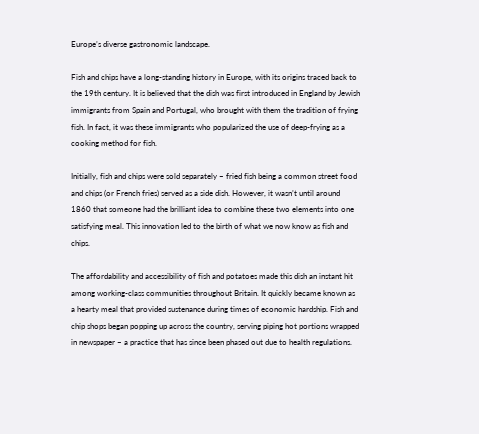Europe’s diverse gastronomic landscape.

Fish and chips have a long-standing history in Europe, with its origins traced back to the 19th century. It is believed that the dish was first introduced in England by Jewish immigrants from Spain and Portugal, who brought with them the tradition of frying fish. In fact, it was these immigrants who popularized the use of deep-frying as a cooking method for fish.

Initially, fish and chips were sold separately – fried fish being a common street food and chips (or French fries) served as a side dish. However, it wasn’t until around 1860 that someone had the brilliant idea to combine these two elements into one satisfying meal. This innovation led to the birth of what we now know as fish and chips.

The affordability and accessibility of fish and potatoes made this dish an instant hit among working-class communities throughout Britain. It quickly became known as a hearty meal that provided sustenance during times of economic hardship. Fish and chip shops began popping up across the country, serving piping hot portions wrapped in newspaper – a practice that has since been phased out due to health regulations.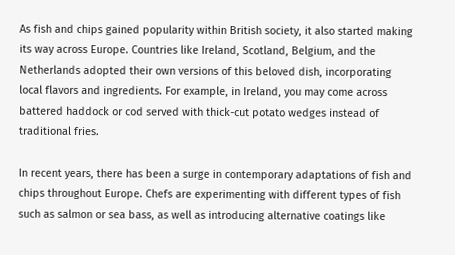As fish and chips gained popularity within British society, it also started making its way across Europe. Countries like Ireland, Scotland, Belgium, and the Netherlands adopted their own versions of this beloved dish, incorporating local flavors and ingredients. For example, in Ireland, you may come across battered haddock or cod served with thick-cut potato wedges instead of traditional fries.

In recent years, there has been a surge in contemporary adaptations of fish and chips throughout Europe. Chefs are experimenting with different types of fish such as salmon or sea bass, as well as introducing alternative coatings like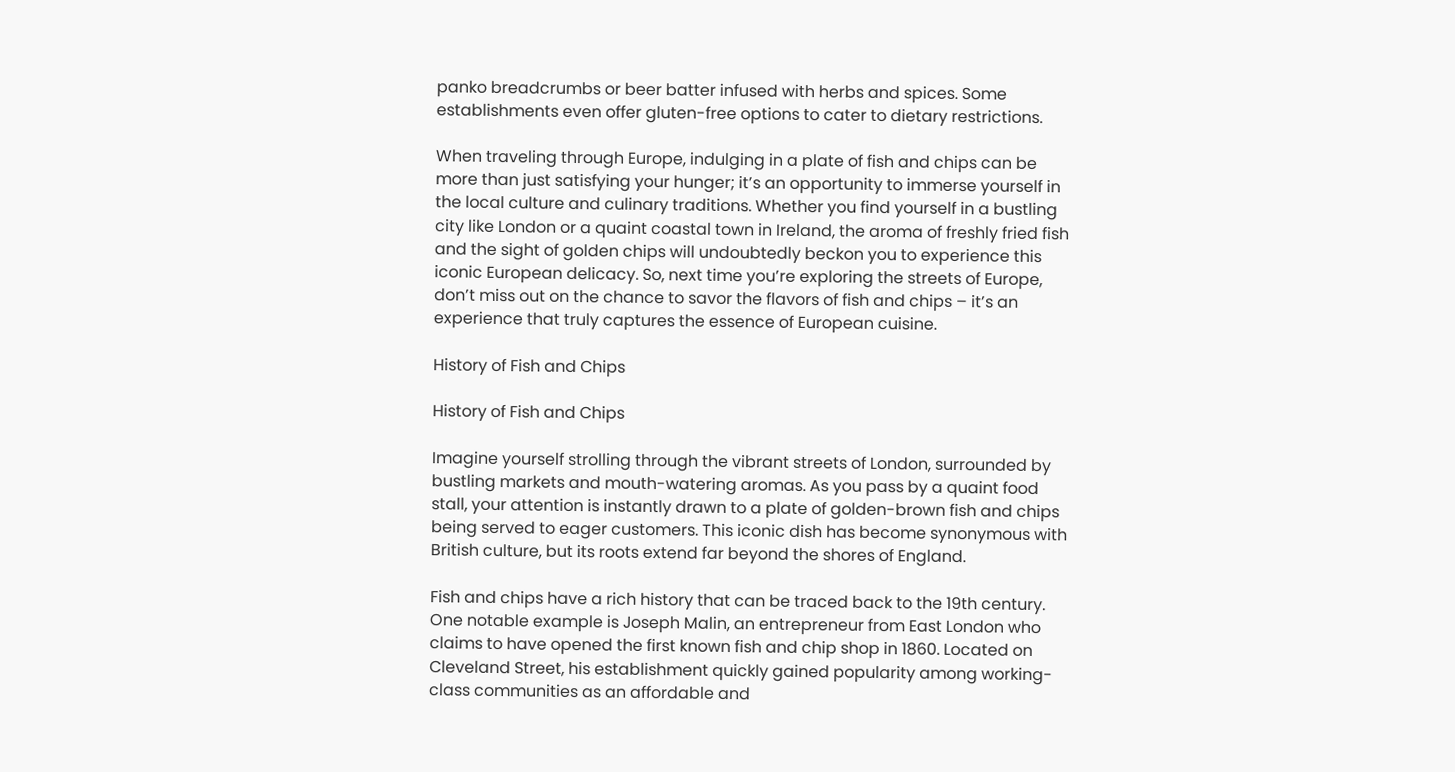panko breadcrumbs or beer batter infused with herbs and spices. Some establishments even offer gluten-free options to cater to dietary restrictions.

When traveling through Europe, indulging in a plate of fish and chips can be more than just satisfying your hunger; it’s an opportunity to immerse yourself in the local culture and culinary traditions. Whether you find yourself in a bustling city like London or a quaint coastal town in Ireland, the aroma of freshly fried fish and the sight of golden chips will undoubtedly beckon you to experience this iconic European delicacy. So, next time you’re exploring the streets of Europe, don’t miss out on the chance to savor the flavors of fish and chips – it’s an experience that truly captures the essence of European cuisine.

History of Fish and Chips

History of Fish and Chips

Imagine yourself strolling through the vibrant streets of London, surrounded by bustling markets and mouth-watering aromas. As you pass by a quaint food stall, your attention is instantly drawn to a plate of golden-brown fish and chips being served to eager customers. This iconic dish has become synonymous with British culture, but its roots extend far beyond the shores of England.

Fish and chips have a rich history that can be traced back to the 19th century. One notable example is Joseph Malin, an entrepreneur from East London who claims to have opened the first known fish and chip shop in 1860. Located on Cleveland Street, his establishment quickly gained popularity among working-class communities as an affordable and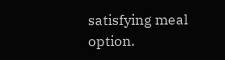satisfying meal option.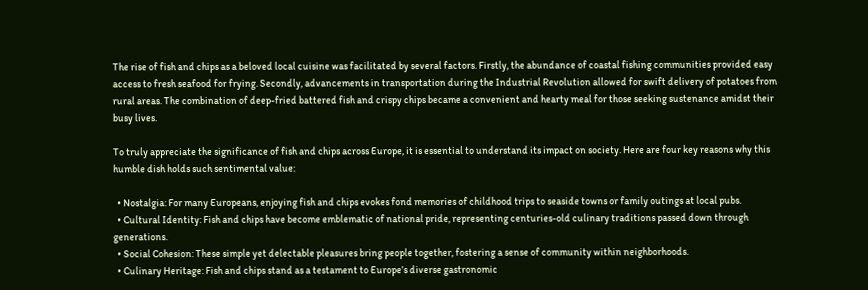The rise of fish and chips as a beloved local cuisine was facilitated by several factors. Firstly, the abundance of coastal fishing communities provided easy access to fresh seafood for frying. Secondly, advancements in transportation during the Industrial Revolution allowed for swift delivery of potatoes from rural areas. The combination of deep-fried battered fish and crispy chips became a convenient and hearty meal for those seeking sustenance amidst their busy lives.

To truly appreciate the significance of fish and chips across Europe, it is essential to understand its impact on society. Here are four key reasons why this humble dish holds such sentimental value:

  • Nostalgia: For many Europeans, enjoying fish and chips evokes fond memories of childhood trips to seaside towns or family outings at local pubs.
  • Cultural Identity: Fish and chips have become emblematic of national pride, representing centuries-old culinary traditions passed down through generations.
  • Social Cohesion: These simple yet delectable pleasures bring people together, fostering a sense of community within neighborhoods.
  • Culinary Heritage: Fish and chips stand as a testament to Europe’s diverse gastronomic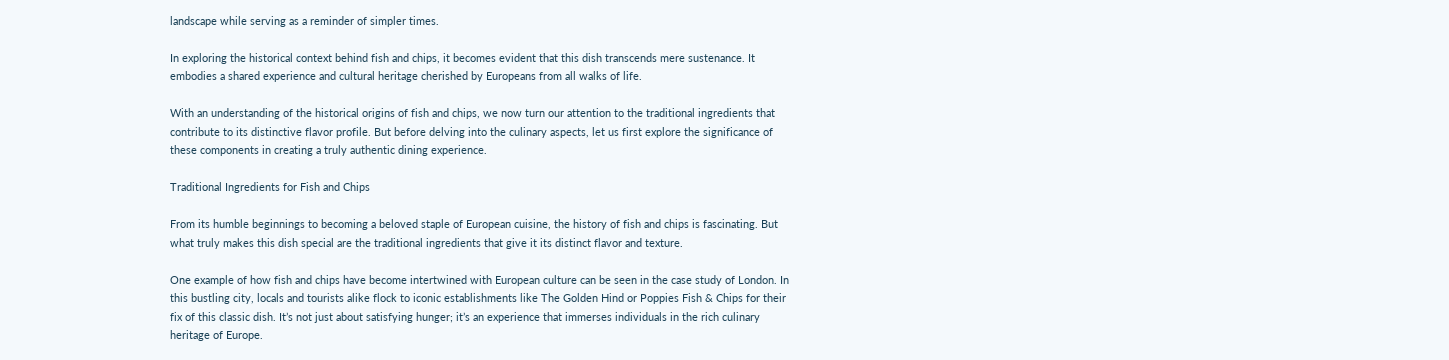landscape while serving as a reminder of simpler times.

In exploring the historical context behind fish and chips, it becomes evident that this dish transcends mere sustenance. It embodies a shared experience and cultural heritage cherished by Europeans from all walks of life.

With an understanding of the historical origins of fish and chips, we now turn our attention to the traditional ingredients that contribute to its distinctive flavor profile. But before delving into the culinary aspects, let us first explore the significance of these components in creating a truly authentic dining experience.

Traditional Ingredients for Fish and Chips

From its humble beginnings to becoming a beloved staple of European cuisine, the history of fish and chips is fascinating. But what truly makes this dish special are the traditional ingredients that give it its distinct flavor and texture.

One example of how fish and chips have become intertwined with European culture can be seen in the case study of London. In this bustling city, locals and tourists alike flock to iconic establishments like The Golden Hind or Poppies Fish & Chips for their fix of this classic dish. It’s not just about satisfying hunger; it’s an experience that immerses individuals in the rich culinary heritage of Europe.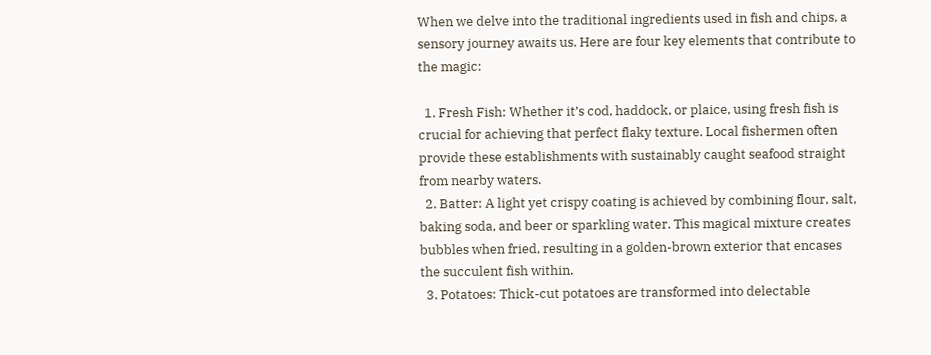When we delve into the traditional ingredients used in fish and chips, a sensory journey awaits us. Here are four key elements that contribute to the magic:

  1. Fresh Fish: Whether it’s cod, haddock, or plaice, using fresh fish is crucial for achieving that perfect flaky texture. Local fishermen often provide these establishments with sustainably caught seafood straight from nearby waters.
  2. Batter: A light yet crispy coating is achieved by combining flour, salt, baking soda, and beer or sparkling water. This magical mixture creates bubbles when fried, resulting in a golden-brown exterior that encases the succulent fish within.
  3. Potatoes: Thick-cut potatoes are transformed into delectable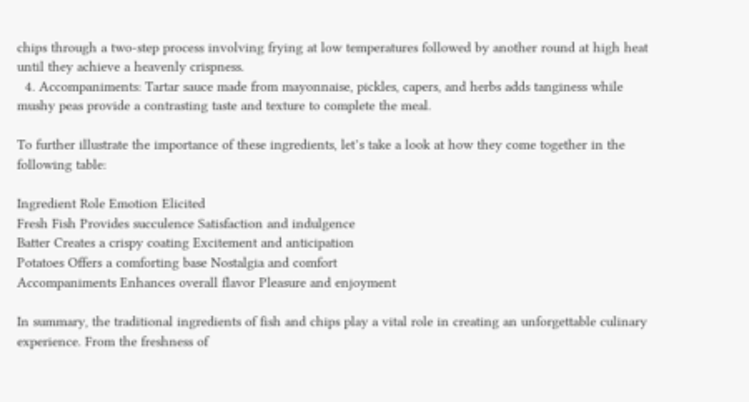chips through a two-step process involving frying at low temperatures followed by another round at high heat until they achieve a heavenly crispness.
  4. Accompaniments: Tartar sauce made from mayonnaise, pickles, capers, and herbs adds tanginess while mushy peas provide a contrasting taste and texture to complete the meal.

To further illustrate the importance of these ingredients, let’s take a look at how they come together in the following table:

Ingredient Role Emotion Elicited
Fresh Fish Provides succulence Satisfaction and indulgence
Batter Creates a crispy coating Excitement and anticipation
Potatoes Offers a comforting base Nostalgia and comfort
Accompaniments Enhances overall flavor Pleasure and enjoyment

In summary, the traditional ingredients of fish and chips play a vital role in creating an unforgettable culinary experience. From the freshness of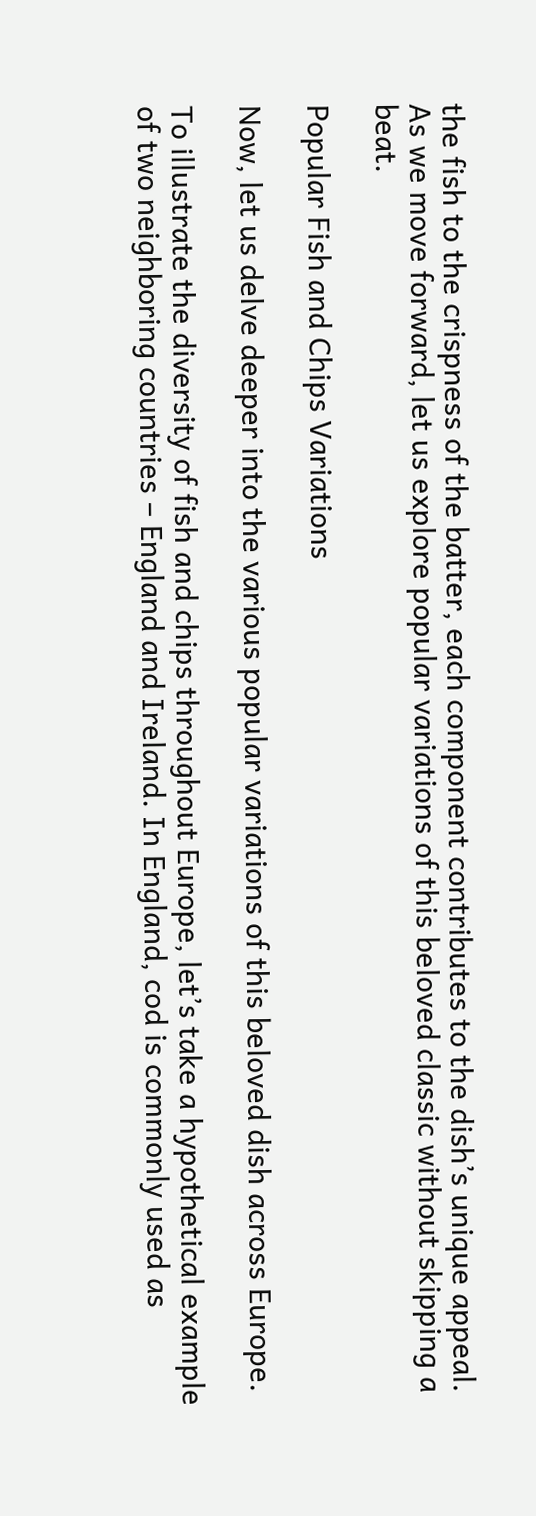the fish to the crispness of the batter, each component contributes to the dish’s unique appeal. As we move forward, let us explore popular variations of this beloved classic without skipping a beat.

Popular Fish and Chips Variations

Now, let us delve deeper into the various popular variations of this beloved dish across Europe.

To illustrate the diversity of fish and chips throughout Europe, let’s take a hypothetical example of two neighboring countries – England and Ireland. In England, cod is commonly used as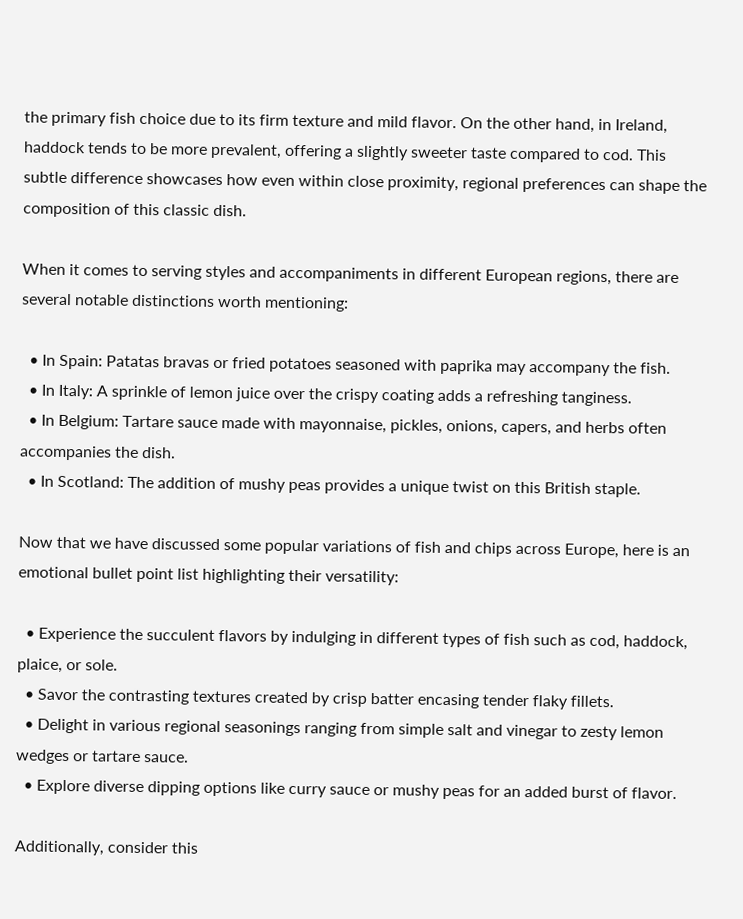the primary fish choice due to its firm texture and mild flavor. On the other hand, in Ireland, haddock tends to be more prevalent, offering a slightly sweeter taste compared to cod. This subtle difference showcases how even within close proximity, regional preferences can shape the composition of this classic dish.

When it comes to serving styles and accompaniments in different European regions, there are several notable distinctions worth mentioning:

  • In Spain: Patatas bravas or fried potatoes seasoned with paprika may accompany the fish.
  • In Italy: A sprinkle of lemon juice over the crispy coating adds a refreshing tanginess.
  • In Belgium: Tartare sauce made with mayonnaise, pickles, onions, capers, and herbs often accompanies the dish.
  • In Scotland: The addition of mushy peas provides a unique twist on this British staple.

Now that we have discussed some popular variations of fish and chips across Europe, here is an emotional bullet point list highlighting their versatility:

  • Experience the succulent flavors by indulging in different types of fish such as cod, haddock, plaice, or sole.
  • Savor the contrasting textures created by crisp batter encasing tender flaky fillets.
  • Delight in various regional seasonings ranging from simple salt and vinegar to zesty lemon wedges or tartare sauce.
  • Explore diverse dipping options like curry sauce or mushy peas for an added burst of flavor.

Additionally, consider this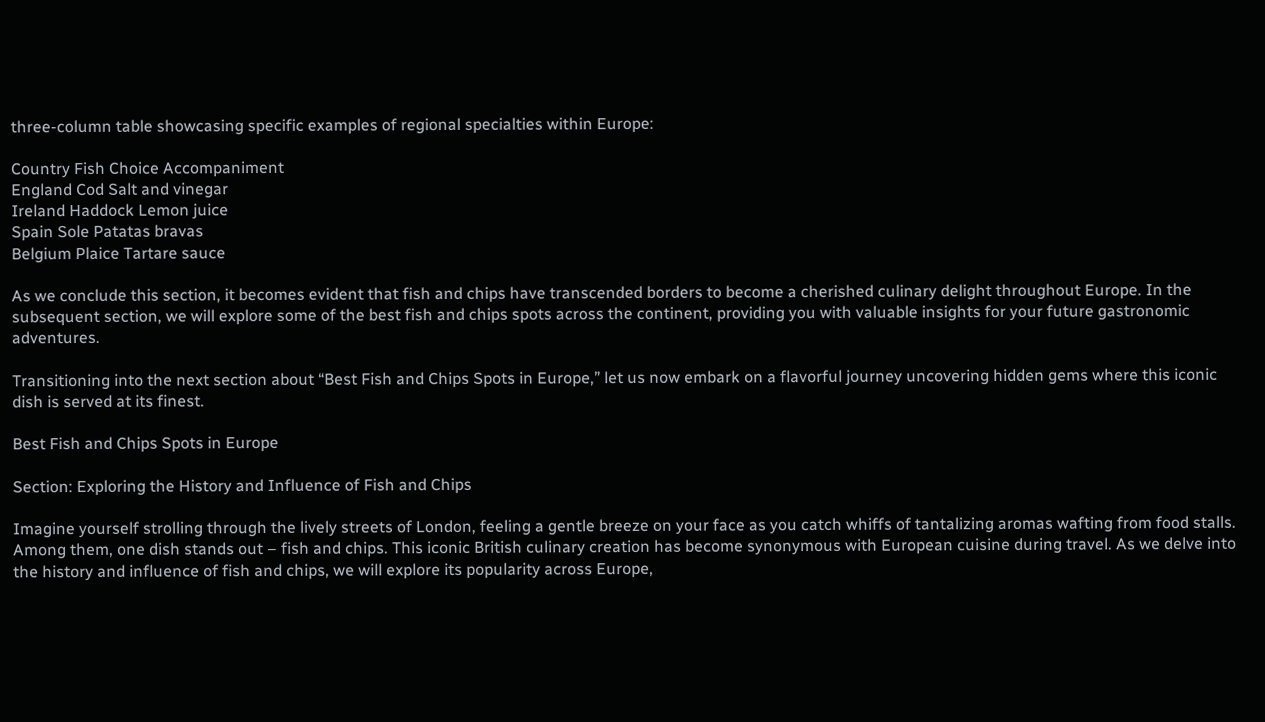three-column table showcasing specific examples of regional specialties within Europe:

Country Fish Choice Accompaniment
England Cod Salt and vinegar
Ireland Haddock Lemon juice
Spain Sole Patatas bravas
Belgium Plaice Tartare sauce

As we conclude this section, it becomes evident that fish and chips have transcended borders to become a cherished culinary delight throughout Europe. In the subsequent section, we will explore some of the best fish and chips spots across the continent, providing you with valuable insights for your future gastronomic adventures.

Transitioning into the next section about “Best Fish and Chips Spots in Europe,” let us now embark on a flavorful journey uncovering hidden gems where this iconic dish is served at its finest.

Best Fish and Chips Spots in Europe

Section: Exploring the History and Influence of Fish and Chips

Imagine yourself strolling through the lively streets of London, feeling a gentle breeze on your face as you catch whiffs of tantalizing aromas wafting from food stalls. Among them, one dish stands out – fish and chips. This iconic British culinary creation has become synonymous with European cuisine during travel. As we delve into the history and influence of fish and chips, we will explore its popularity across Europe,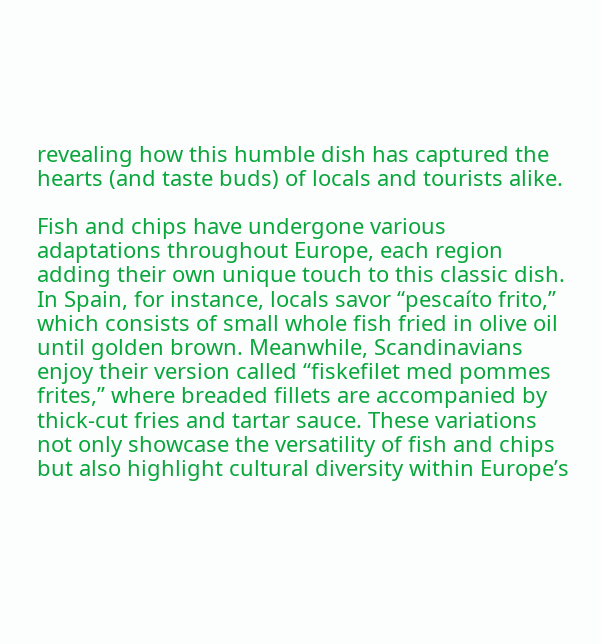revealing how this humble dish has captured the hearts (and taste buds) of locals and tourists alike.

Fish and chips have undergone various adaptations throughout Europe, each region adding their own unique touch to this classic dish. In Spain, for instance, locals savor “pescaíto frito,” which consists of small whole fish fried in olive oil until golden brown. Meanwhile, Scandinavians enjoy their version called “fiskefilet med pommes frites,” where breaded fillets are accompanied by thick-cut fries and tartar sauce. These variations not only showcase the versatility of fish and chips but also highlight cultural diversity within Europe’s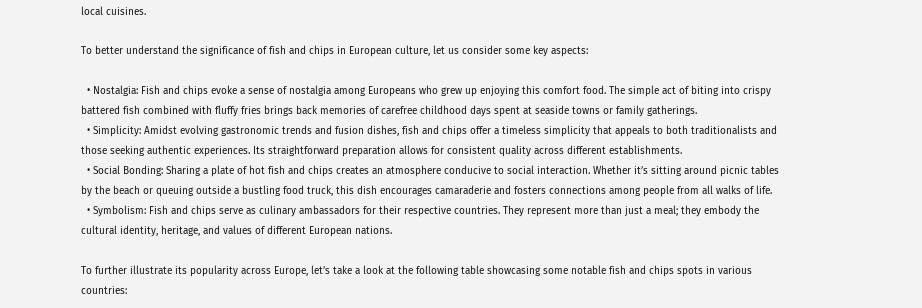local cuisines.

To better understand the significance of fish and chips in European culture, let us consider some key aspects:

  • Nostalgia: Fish and chips evoke a sense of nostalgia among Europeans who grew up enjoying this comfort food. The simple act of biting into crispy battered fish combined with fluffy fries brings back memories of carefree childhood days spent at seaside towns or family gatherings.
  • Simplicity: Amidst evolving gastronomic trends and fusion dishes, fish and chips offer a timeless simplicity that appeals to both traditionalists and those seeking authentic experiences. Its straightforward preparation allows for consistent quality across different establishments.
  • Social Bonding: Sharing a plate of hot fish and chips creates an atmosphere conducive to social interaction. Whether it’s sitting around picnic tables by the beach or queuing outside a bustling food truck, this dish encourages camaraderie and fosters connections among people from all walks of life.
  • Symbolism: Fish and chips serve as culinary ambassadors for their respective countries. They represent more than just a meal; they embody the cultural identity, heritage, and values of different European nations.

To further illustrate its popularity across Europe, let’s take a look at the following table showcasing some notable fish and chips spots in various countries: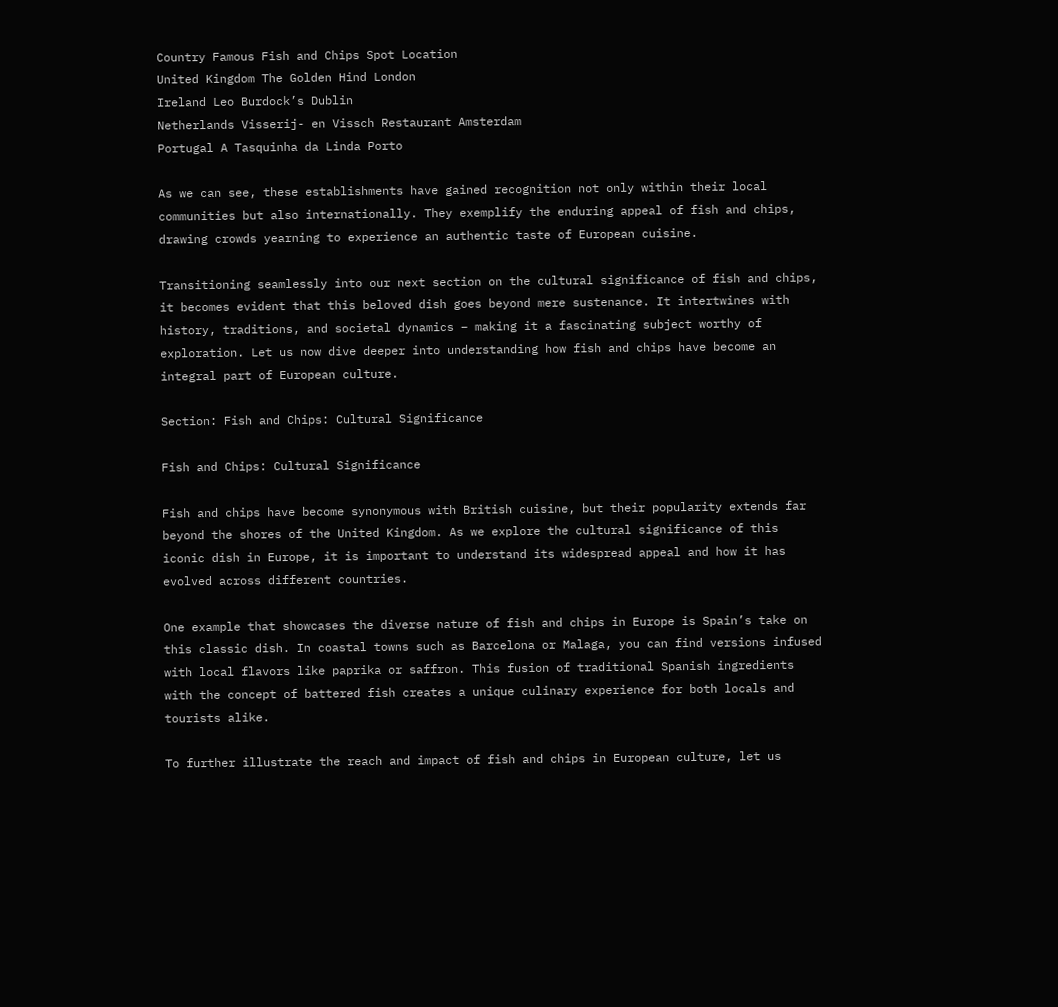Country Famous Fish and Chips Spot Location
United Kingdom The Golden Hind London
Ireland Leo Burdock’s Dublin
Netherlands Visserij- en Vissch Restaurant Amsterdam
Portugal A Tasquinha da Linda Porto

As we can see, these establishments have gained recognition not only within their local communities but also internationally. They exemplify the enduring appeal of fish and chips, drawing crowds yearning to experience an authentic taste of European cuisine.

Transitioning seamlessly into our next section on the cultural significance of fish and chips, it becomes evident that this beloved dish goes beyond mere sustenance. It intertwines with history, traditions, and societal dynamics – making it a fascinating subject worthy of exploration. Let us now dive deeper into understanding how fish and chips have become an integral part of European culture.

Section: Fish and Chips: Cultural Significance

Fish and Chips: Cultural Significance

Fish and chips have become synonymous with British cuisine, but their popularity extends far beyond the shores of the United Kingdom. As we explore the cultural significance of this iconic dish in Europe, it is important to understand its widespread appeal and how it has evolved across different countries.

One example that showcases the diverse nature of fish and chips in Europe is Spain’s take on this classic dish. In coastal towns such as Barcelona or Malaga, you can find versions infused with local flavors like paprika or saffron. This fusion of traditional Spanish ingredients with the concept of battered fish creates a unique culinary experience for both locals and tourists alike.

To further illustrate the reach and impact of fish and chips in European culture, let us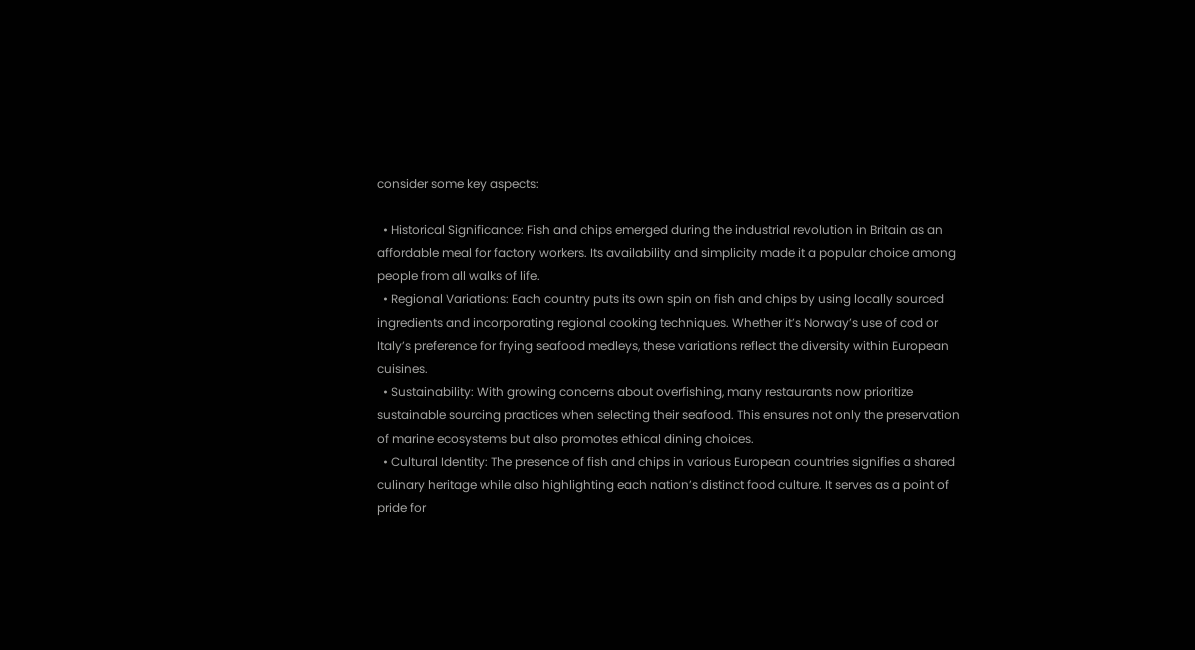consider some key aspects:

  • Historical Significance: Fish and chips emerged during the industrial revolution in Britain as an affordable meal for factory workers. Its availability and simplicity made it a popular choice among people from all walks of life.
  • Regional Variations: Each country puts its own spin on fish and chips by using locally sourced ingredients and incorporating regional cooking techniques. Whether it’s Norway’s use of cod or Italy’s preference for frying seafood medleys, these variations reflect the diversity within European cuisines.
  • Sustainability: With growing concerns about overfishing, many restaurants now prioritize sustainable sourcing practices when selecting their seafood. This ensures not only the preservation of marine ecosystems but also promotes ethical dining choices.
  • Cultural Identity: The presence of fish and chips in various European countries signifies a shared culinary heritage while also highlighting each nation’s distinct food culture. It serves as a point of pride for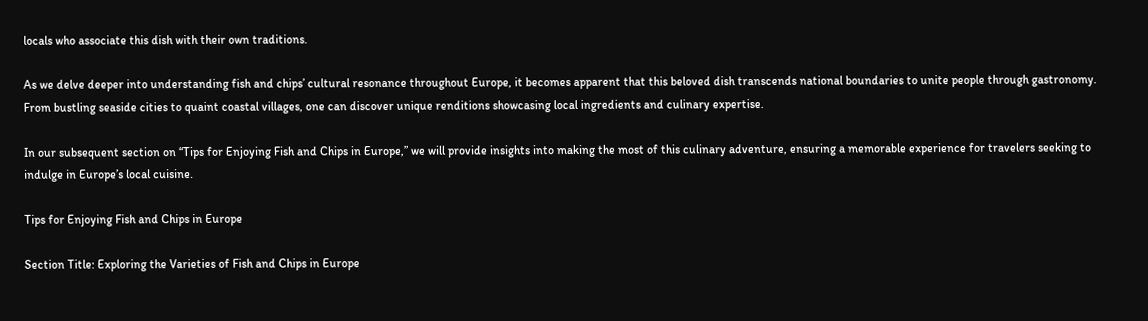locals who associate this dish with their own traditions.

As we delve deeper into understanding fish and chips’ cultural resonance throughout Europe, it becomes apparent that this beloved dish transcends national boundaries to unite people through gastronomy. From bustling seaside cities to quaint coastal villages, one can discover unique renditions showcasing local ingredients and culinary expertise.

In our subsequent section on “Tips for Enjoying Fish and Chips in Europe,” we will provide insights into making the most of this culinary adventure, ensuring a memorable experience for travelers seeking to indulge in Europe’s local cuisine.

Tips for Enjoying Fish and Chips in Europe

Section Title: Exploring the Varieties of Fish and Chips in Europe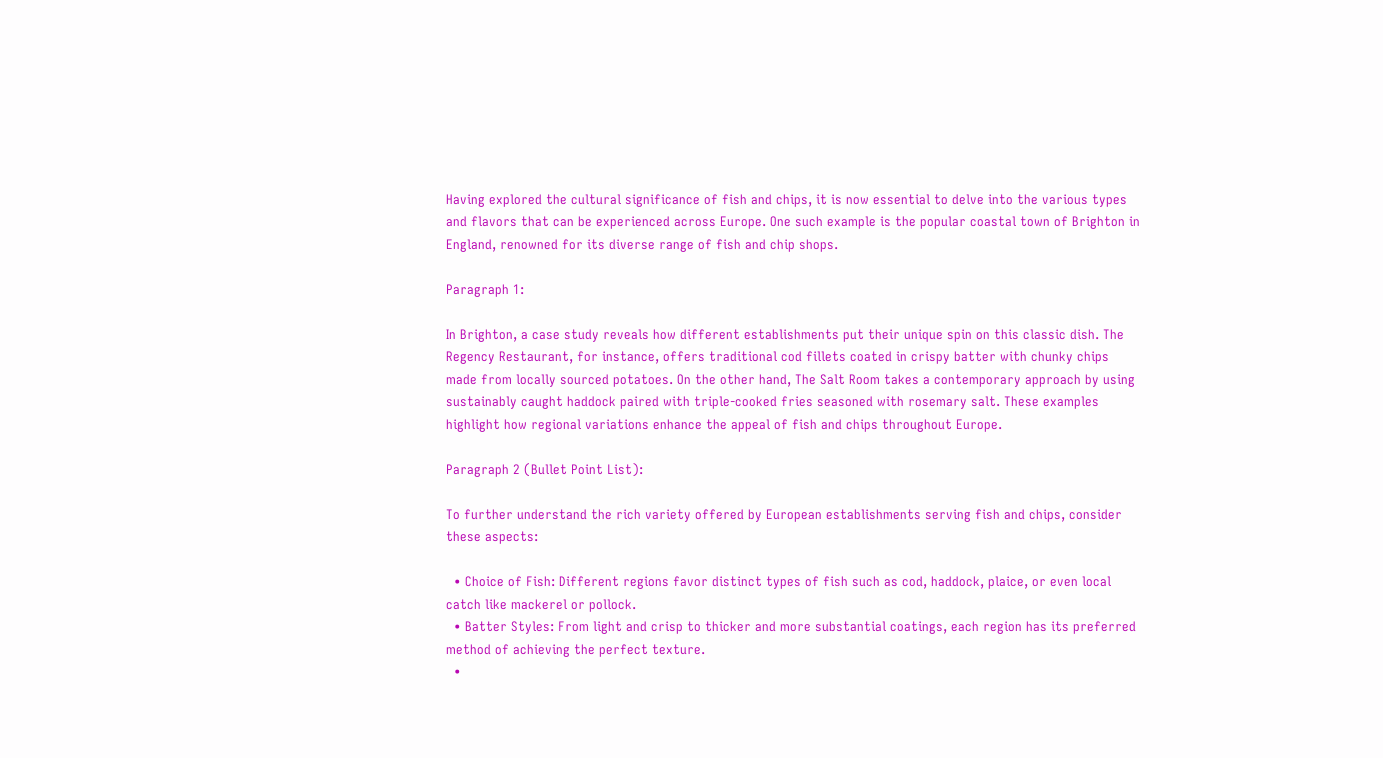Having explored the cultural significance of fish and chips, it is now essential to delve into the various types and flavors that can be experienced across Europe. One such example is the popular coastal town of Brighton in England, renowned for its diverse range of fish and chip shops.

Paragraph 1:

In Brighton, a case study reveals how different establishments put their unique spin on this classic dish. The Regency Restaurant, for instance, offers traditional cod fillets coated in crispy batter with chunky chips made from locally sourced potatoes. On the other hand, The Salt Room takes a contemporary approach by using sustainably caught haddock paired with triple-cooked fries seasoned with rosemary salt. These examples highlight how regional variations enhance the appeal of fish and chips throughout Europe.

Paragraph 2 (Bullet Point List):

To further understand the rich variety offered by European establishments serving fish and chips, consider these aspects:

  • Choice of Fish: Different regions favor distinct types of fish such as cod, haddock, plaice, or even local catch like mackerel or pollock.
  • Batter Styles: From light and crisp to thicker and more substantial coatings, each region has its preferred method of achieving the perfect texture.
  •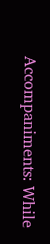Accompaniments: While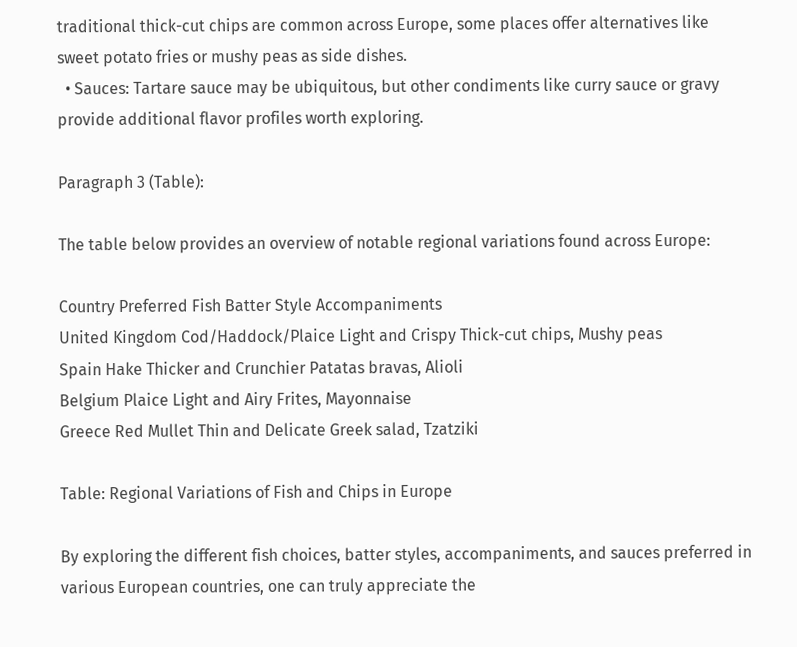traditional thick-cut chips are common across Europe, some places offer alternatives like sweet potato fries or mushy peas as side dishes.
  • Sauces: Tartare sauce may be ubiquitous, but other condiments like curry sauce or gravy provide additional flavor profiles worth exploring.

Paragraph 3 (Table):

The table below provides an overview of notable regional variations found across Europe:

Country Preferred Fish Batter Style Accompaniments
United Kingdom Cod/Haddock/Plaice Light and Crispy Thick-cut chips, Mushy peas
Spain Hake Thicker and Crunchier Patatas bravas, Alioli
Belgium Plaice Light and Airy Frites, Mayonnaise
Greece Red Mullet Thin and Delicate Greek salad, Tzatziki

Table: Regional Variations of Fish and Chips in Europe

By exploring the different fish choices, batter styles, accompaniments, and sauces preferred in various European countries, one can truly appreciate the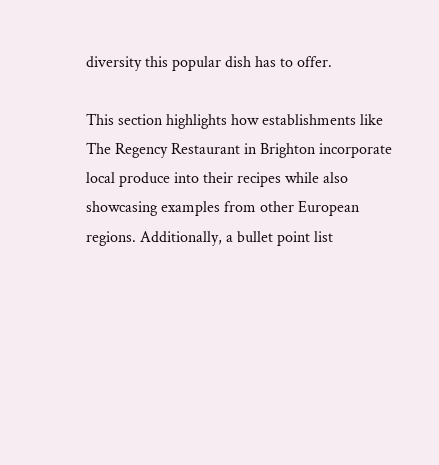diversity this popular dish has to offer.

This section highlights how establishments like The Regency Restaurant in Brighton incorporate local produce into their recipes while also showcasing examples from other European regions. Additionally, a bullet point list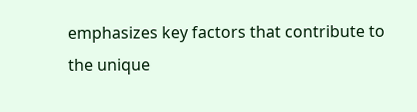emphasizes key factors that contribute to the unique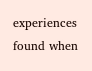experiences found when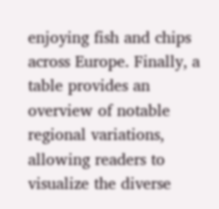enjoying fish and chips across Europe. Finally, a table provides an overview of notable regional variations, allowing readers to visualize the diverse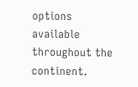options available throughout the continent.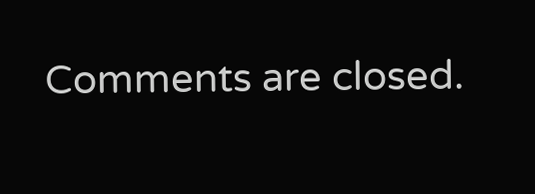Comments are closed.